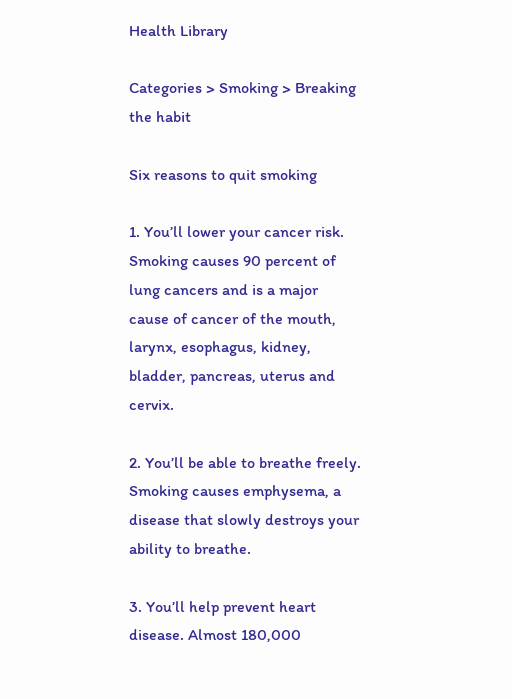Health Library

Categories > Smoking > Breaking the habit

Six reasons to quit smoking

1. You’ll lower your cancer risk. Smoking causes 90 percent of lung cancers and is a major cause of cancer of the mouth, larynx, esophagus, kidney, bladder, pancreas, uterus and cervix.

2. You’ll be able to breathe freely. Smoking causes emphysema, a disease that slowly destroys your ability to breathe.

3. You’ll help prevent heart disease. Almost 180,000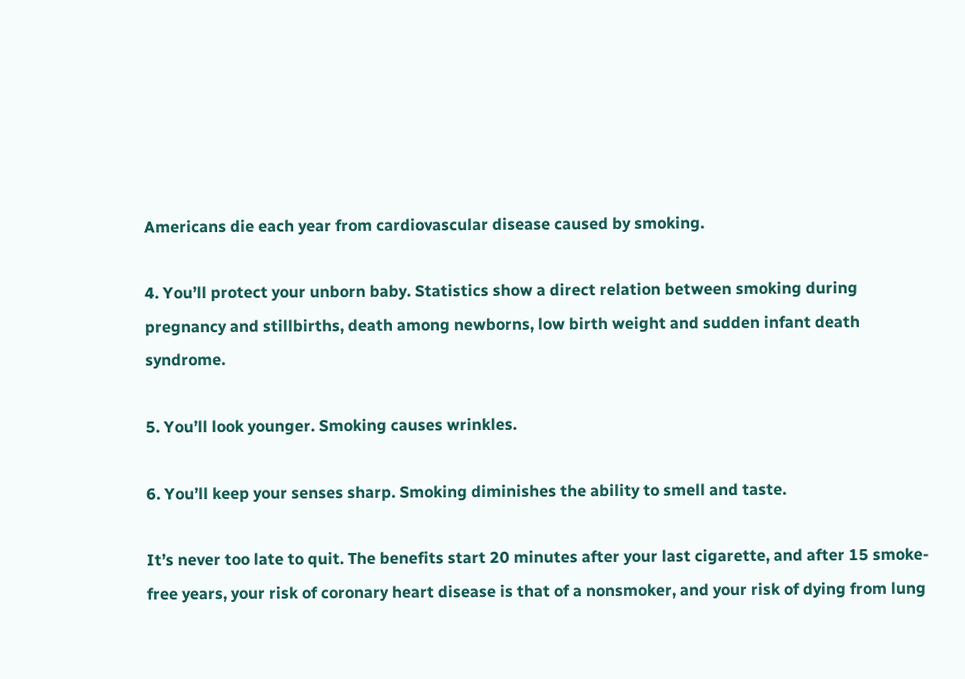Americans die each year from cardiovascular disease caused by smoking.

4. You’ll protect your unborn baby. Statistics show a direct relation between smoking during pregnancy and stillbirths, death among newborns, low birth weight and sudden infant death syndrome.

5. You’ll look younger. Smoking causes wrinkles.

6. You’ll keep your senses sharp. Smoking diminishes the ability to smell and taste.

It’s never too late to quit. The benefits start 20 minutes after your last cigarette, and after 15 smoke-free years, your risk of coronary heart disease is that of a nonsmoker, and your risk of dying from lung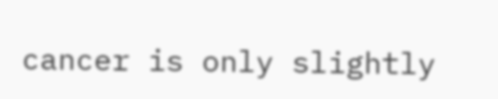cancer is only slightly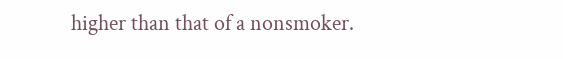higher than that of a nonsmoker.